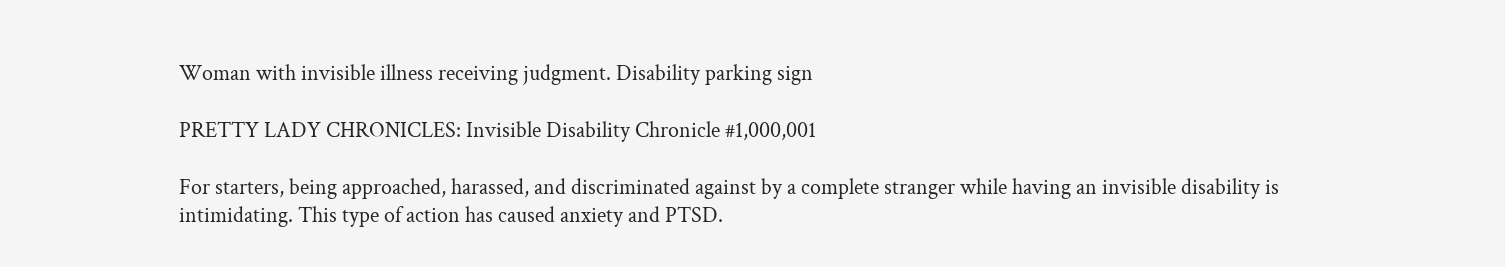Woman with invisible illness receiving judgment. Disability parking sign

PRETTY LADY CHRONICLES: Invisible Disability Chronicle #1,000,001

For starters, being approached, harassed, and discriminated against by a complete stranger while having an invisible disability is intimidating. This type of action has caused anxiety and PTSD.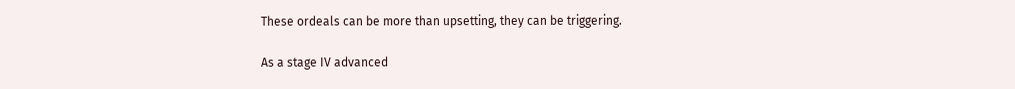These ordeals can be more than upsetting, they can be triggering.

As a stage IV advanced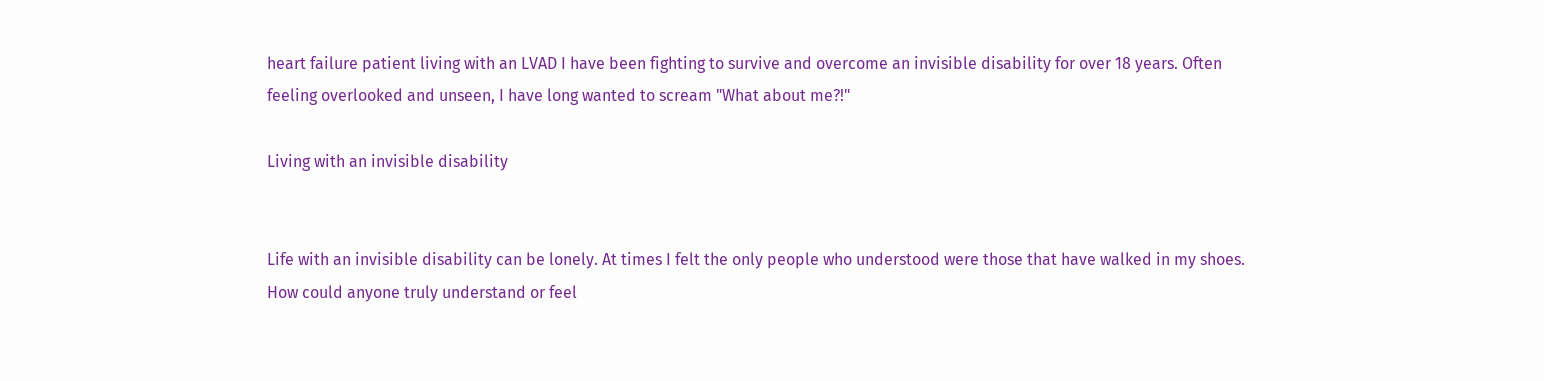heart failure patient living with an LVAD I have been fighting to survive and overcome an invisible disability for over 18 years. Often feeling overlooked and unseen, I have long wanted to scream "What about me?!"

Living with an invisible disability


Life with an invisible disability can be lonely. At times I felt the only people who understood were those that have walked in my shoes. How could anyone truly understand or feel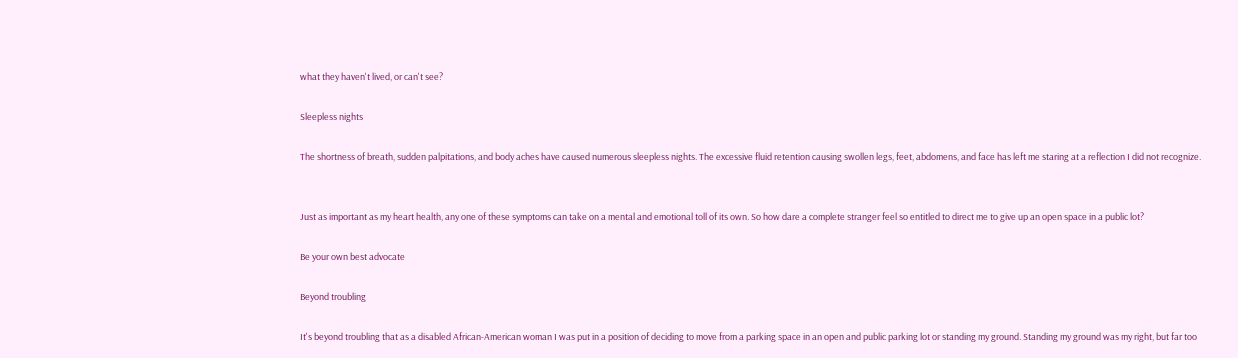what they haven't lived, or can't see?

Sleepless nights

The shortness of breath, sudden palpitations, and body aches have caused numerous sleepless nights. The excessive fluid retention causing swollen legs, feet, abdomens, and face has left me staring at a reflection I did not recognize.


Just as important as my heart health, any one of these symptoms can take on a mental and emotional toll of its own. So how dare a complete stranger feel so entitled to direct me to give up an open space in a public lot?

Be your own best advocate

Beyond troubling

It's beyond troubling that as a disabled African-American woman I was put in a position of deciding to move from a parking space in an open and public parking lot or standing my ground. Standing my ground was my right, but far too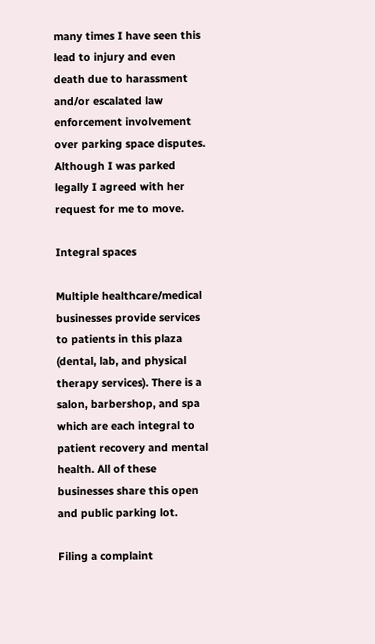many times I have seen this lead to injury and even death due to harassment and/or escalated law enforcement involvement over parking space disputes. Although I was parked legally I agreed with her request for me to move.

Integral spaces

Multiple healthcare/medical businesses provide services to patients in this plaza (dental, lab, and physical therapy services). There is a salon, barbershop, and spa which are each integral to patient recovery and mental health. All of these businesses share this open and public parking lot.

Filing a complaint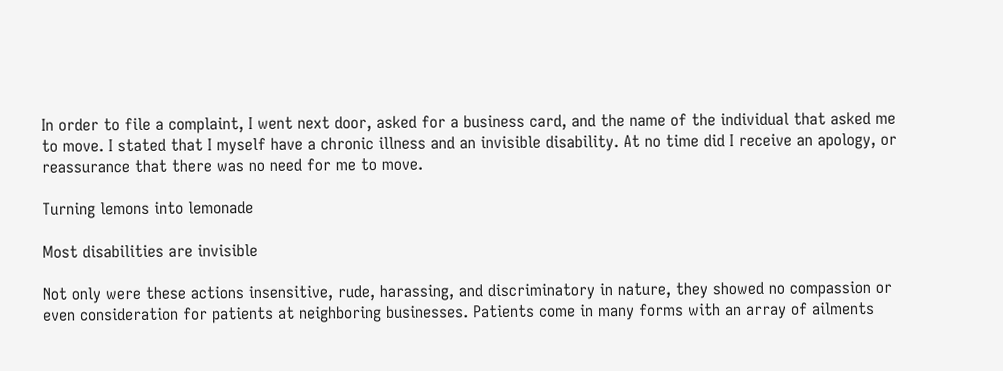In order to file a complaint, I went next door, asked for a business card, and the name of the individual that asked me to move. I stated that I myself have a chronic illness and an invisible disability. At no time did I receive an apology, or reassurance that there was no need for me to move.

Turning lemons into lemonade

Most disabilities are invisible

Not only were these actions insensitive, rude, harassing, and discriminatory in nature, they showed no compassion or even consideration for patients at neighboring businesses. Patients come in many forms with an array of ailments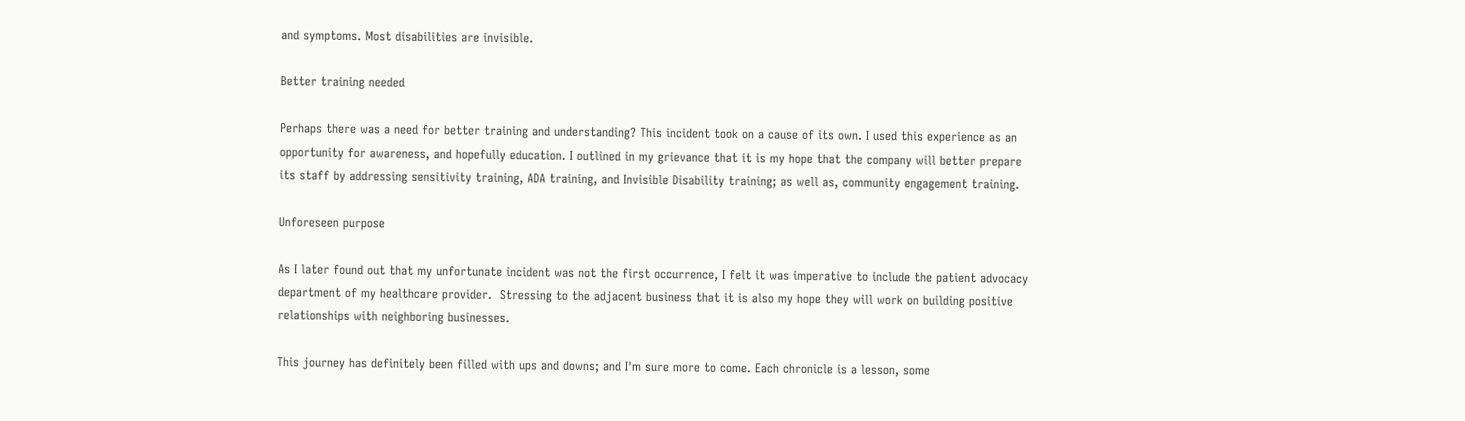and symptoms. Most disabilities are invisible.

Better training needed

Perhaps there was a need for better training and understanding? This incident took on a cause of its own. I used this experience as an opportunity for awareness, and hopefully education. I outlined in my grievance that it is my hope that the company will better prepare its staff by addressing sensitivity training, ADA training, and Invisible Disability training; as well as, community engagement training.

Unforeseen purpose

As I later found out that my unfortunate incident was not the first occurrence, I felt it was imperative to include the patient advocacy department of my healthcare provider.  Stressing to the adjacent business that it is also my hope they will work on building positive relationships with neighboring businesses.

This journey has definitely been filled with ups and downs; and I'm sure more to come. Each chronicle is a lesson, some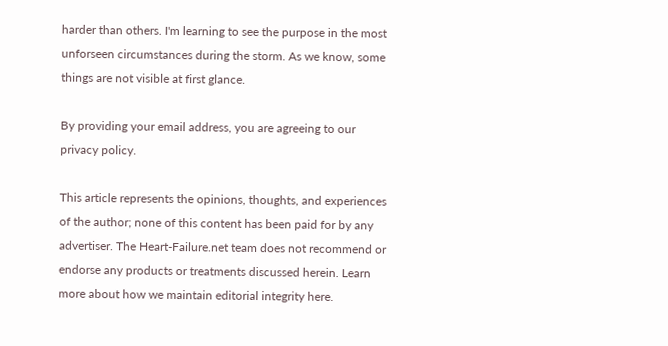harder than others. I'm learning to see the purpose in the most unforseen circumstances during the storm. As we know, some things are not visible at first glance.

By providing your email address, you are agreeing to our privacy policy.

This article represents the opinions, thoughts, and experiences of the author; none of this content has been paid for by any advertiser. The Heart-Failure.net team does not recommend or endorse any products or treatments discussed herein. Learn more about how we maintain editorial integrity here.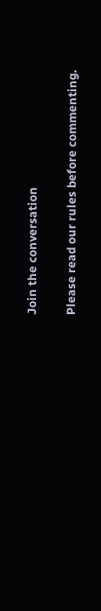Join the conversation

Please read our rules before commenting.